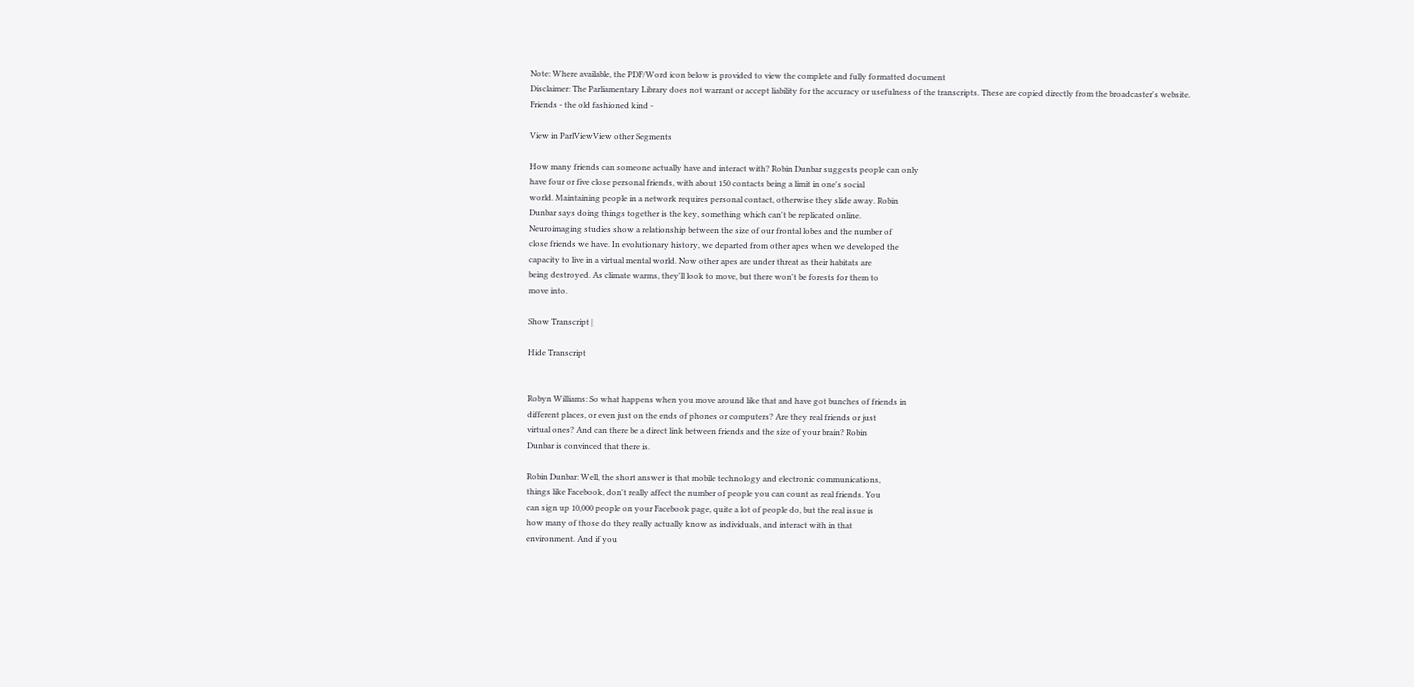Note: Where available, the PDF/Word icon below is provided to view the complete and fully formatted document
Disclaimer: The Parliamentary Library does not warrant or accept liability for the accuracy or usefulness of the transcripts. These are copied directly from the broadcaster's website.
Friends - the old fashioned kind -

View in ParlViewView other Segments

How many friends can someone actually have and interact with? Robin Dunbar suggests people can only
have four or five close personal friends, with about 150 contacts being a limit in one's social
world. Maintaining people in a network requires personal contact, otherwise they slide away. Robin
Dunbar says doing things together is the key, something which can't be replicated online.
Neuroimaging studies show a relationship between the size of our frontal lobes and the number of
close friends we have. In evolutionary history, we departed from other apes when we developed the
capacity to live in a virtual mental world. Now other apes are under threat as their habitats are
being destroyed. As climate warms, they'll look to move, but there won't be forests for them to
move into.

Show Transcript |

Hide Transcript


Robyn Williams: So what happens when you move around like that and have got bunches of friends in
different places, or even just on the ends of phones or computers? Are they real friends or just
virtual ones? And can there be a direct link between friends and the size of your brain? Robin
Dunbar is convinced that there is.

Robin Dunbar: Well, the short answer is that mobile technology and electronic communications,
things like Facebook, don't really affect the number of people you can count as real friends. You
can sign up 10,000 people on your Facebook page, quite a lot of people do, but the real issue is
how many of those do they really actually know as individuals, and interact with in that
environment. And if you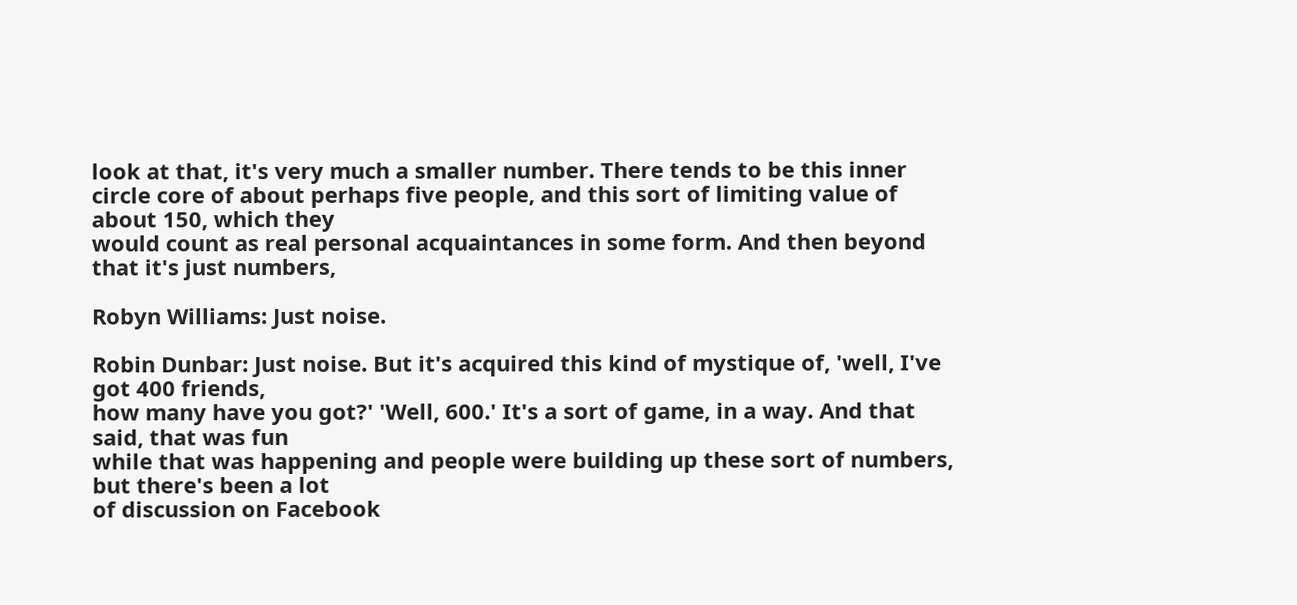look at that, it's very much a smaller number. There tends to be this inner
circle core of about perhaps five people, and this sort of limiting value of about 150, which they
would count as real personal acquaintances in some form. And then beyond that it's just numbers,

Robyn Williams: Just noise.

Robin Dunbar: Just noise. But it's acquired this kind of mystique of, 'well, I've got 400 friends,
how many have you got?' 'Well, 600.' It's a sort of game, in a way. And that said, that was fun
while that was happening and people were building up these sort of numbers, but there's been a lot
of discussion on Facebook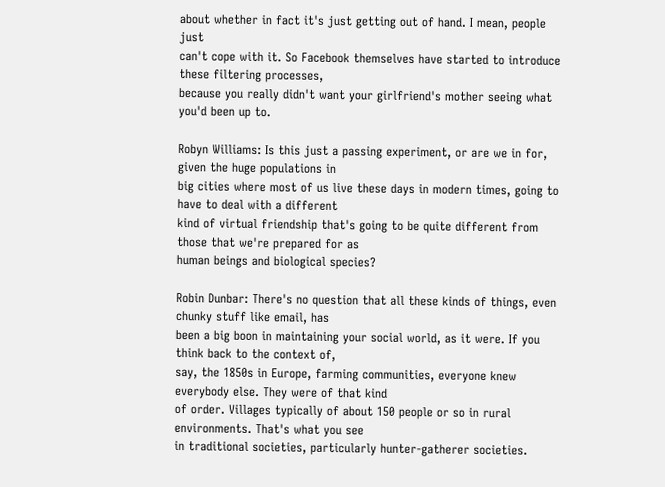about whether in fact it's just getting out of hand. I mean, people just
can't cope with it. So Facebook themselves have started to introduce these filtering processes,
because you really didn't want your girlfriend's mother seeing what you'd been up to.

Robyn Williams: Is this just a passing experiment, or are we in for, given the huge populations in
big cities where most of us live these days in modern times, going to have to deal with a different
kind of virtual friendship that's going to be quite different from those that we're prepared for as
human beings and biological species?

Robin Dunbar: There's no question that all these kinds of things, even chunky stuff like email, has
been a big boon in maintaining your social world, as it were. If you think back to the context of,
say, the 1850s in Europe, farming communities, everyone knew everybody else. They were of that kind
of order. Villages typically of about 150 people or so in rural environments. That's what you see
in traditional societies, particularly hunter-gatherer societies.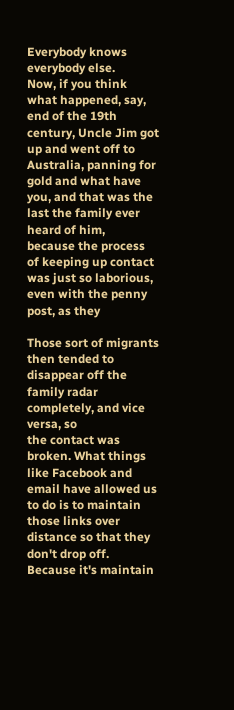Everybody knows everybody else.
Now, if you think what happened, say, end of the 19th century, Uncle Jim got up and went off to
Australia, panning for gold and what have you, and that was the last the family ever heard of him,
because the process of keeping up contact was just so laborious, even with the penny post, as they

Those sort of migrants then tended to disappear off the family radar completely, and vice versa, so
the contact was broken. What things like Facebook and email have allowed us to do is to maintain
those links over distance so that they don't drop off. Because it's maintain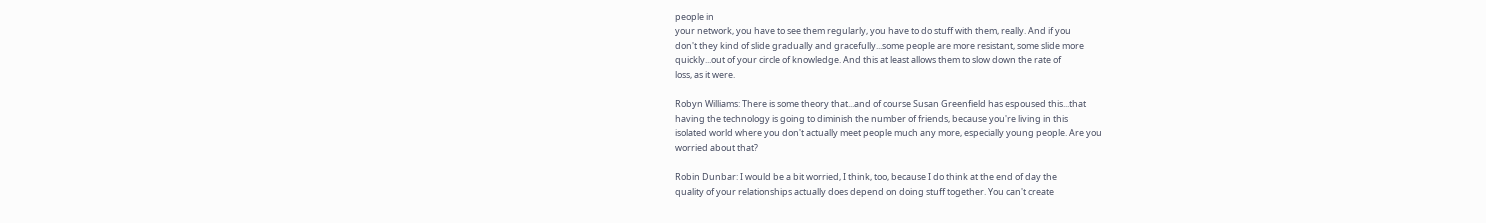people in
your network, you have to see them regularly, you have to do stuff with them, really. And if you
don't they kind of slide gradually and gracefully...some people are more resistant, some slide more
quickly...out of your circle of knowledge. And this at least allows them to slow down the rate of
loss, as it were.

Robyn Williams: There is some theory that...and of course Susan Greenfield has espoused this...that
having the technology is going to diminish the number of friends, because you're living in this
isolated world where you don't actually meet people much any more, especially young people. Are you
worried about that?

Robin Dunbar: I would be a bit worried, I think, too, because I do think at the end of day the
quality of your relationships actually does depend on doing stuff together. You can't create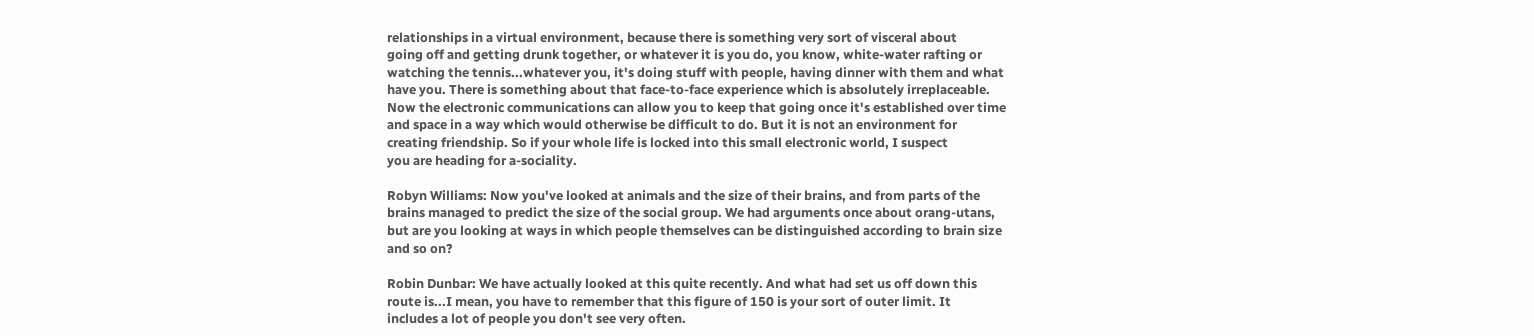relationships in a virtual environment, because there is something very sort of visceral about
going off and getting drunk together, or whatever it is you do, you know, white-water rafting or
watching the tennis...whatever you, it's doing stuff with people, having dinner with them and what
have you. There is something about that face-to-face experience which is absolutely irreplaceable.
Now the electronic communications can allow you to keep that going once it's established over time
and space in a way which would otherwise be difficult to do. But it is not an environment for
creating friendship. So if your whole life is locked into this small electronic world, I suspect
you are heading for a-sociality.

Robyn Williams: Now you've looked at animals and the size of their brains, and from parts of the
brains managed to predict the size of the social group. We had arguments once about orang-utans,
but are you looking at ways in which people themselves can be distinguished according to brain size
and so on?

Robin Dunbar: We have actually looked at this quite recently. And what had set us off down this
route is...I mean, you have to remember that this figure of 150 is your sort of outer limit. It
includes a lot of people you don't see very often.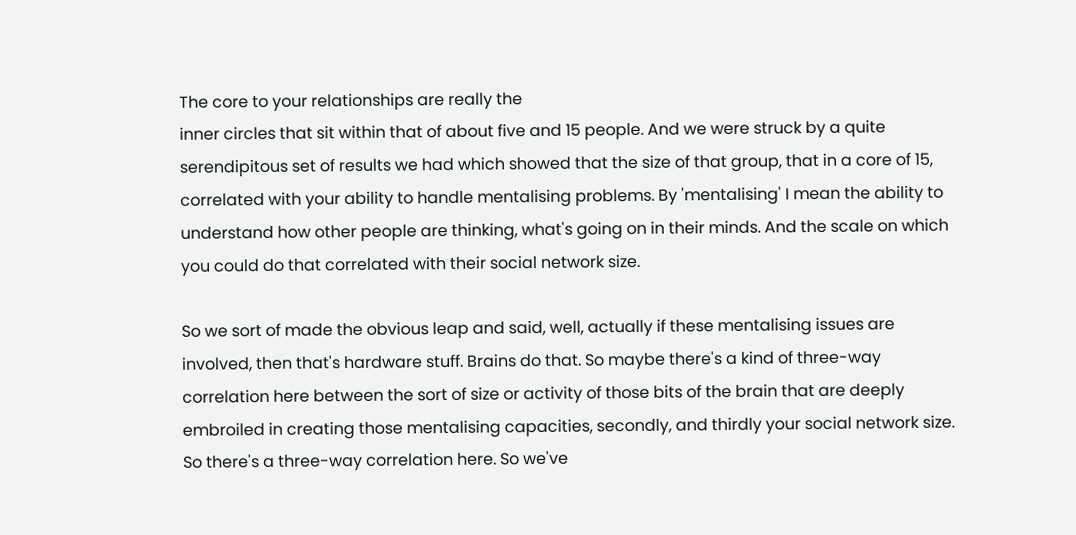The core to your relationships are really the
inner circles that sit within that of about five and 15 people. And we were struck by a quite
serendipitous set of results we had which showed that the size of that group, that in a core of 15,
correlated with your ability to handle mentalising problems. By 'mentalising' I mean the ability to
understand how other people are thinking, what's going on in their minds. And the scale on which
you could do that correlated with their social network size.

So we sort of made the obvious leap and said, well, actually if these mentalising issues are
involved, then that's hardware stuff. Brains do that. So maybe there's a kind of three-way
correlation here between the sort of size or activity of those bits of the brain that are deeply
embroiled in creating those mentalising capacities, secondly, and thirdly your social network size.
So there's a three-way correlation here. So we've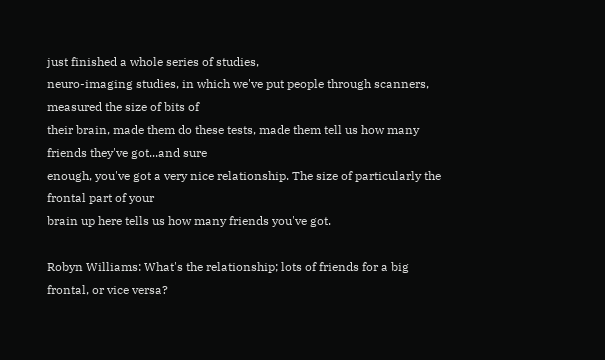just finished a whole series of studies,
neuro-imaging studies, in which we've put people through scanners, measured the size of bits of
their brain, made them do these tests, made them tell us how many friends they've got...and sure
enough, you've got a very nice relationship. The size of particularly the frontal part of your
brain up here tells us how many friends you've got.

Robyn Williams: What's the relationship; lots of friends for a big frontal, or vice versa?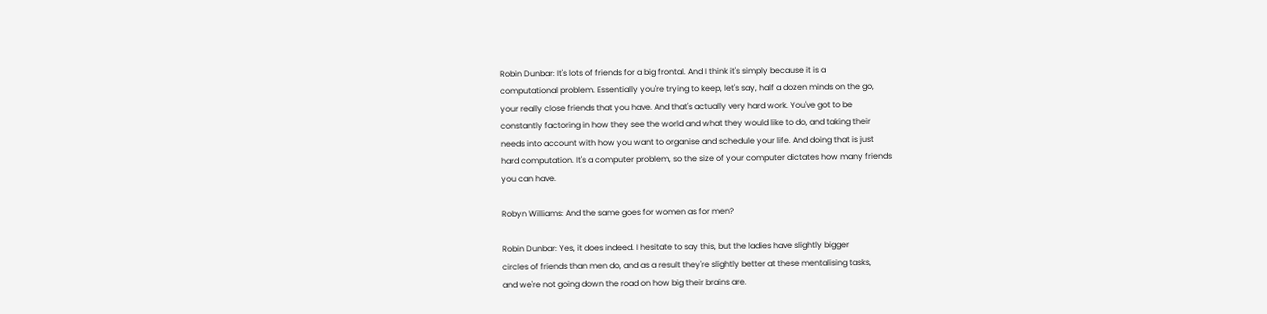Robin Dunbar: It's lots of friends for a big frontal. And I think it's simply because it is a
computational problem. Essentially you're trying to keep, let's say, half a dozen minds on the go,
your really close friends that you have. And that's actually very hard work. You've got to be
constantly factoring in how they see the world and what they would like to do, and taking their
needs into account with how you want to organise and schedule your life. And doing that is just
hard computation. It's a computer problem, so the size of your computer dictates how many friends
you can have.

Robyn Williams: And the same goes for women as for men?

Robin Dunbar: Yes, it does indeed. I hesitate to say this, but the ladies have slightly bigger
circles of friends than men do, and as a result they're slightly better at these mentalising tasks,
and we're not going down the road on how big their brains are.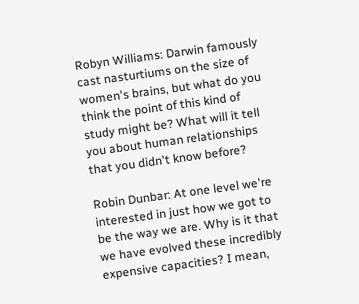Robyn Williams: Darwin famously cast nasturtiums on the size of women's brains, but what do you
think the point of this kind of study might be? What will it tell you about human relationships
that you didn't know before?

Robin Dunbar: At one level we're interested in just how we got to be the way we are. Why is it that
we have evolved these incredibly expensive capacities? I mean,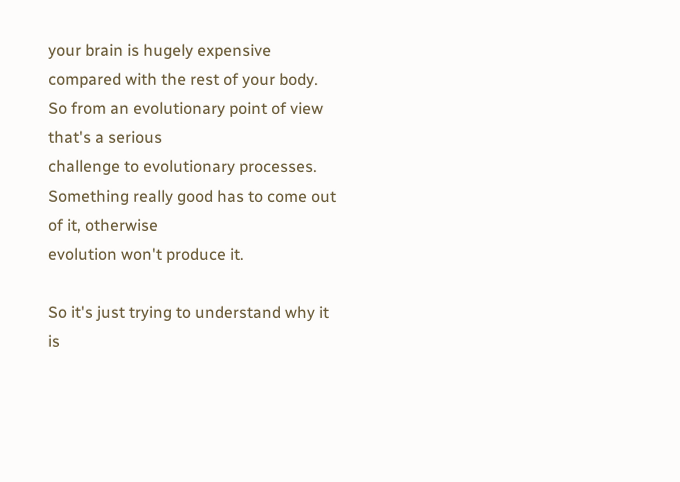your brain is hugely expensive
compared with the rest of your body. So from an evolutionary point of view that's a serious
challenge to evolutionary processes. Something really good has to come out of it, otherwise
evolution won't produce it.

So it's just trying to understand why it is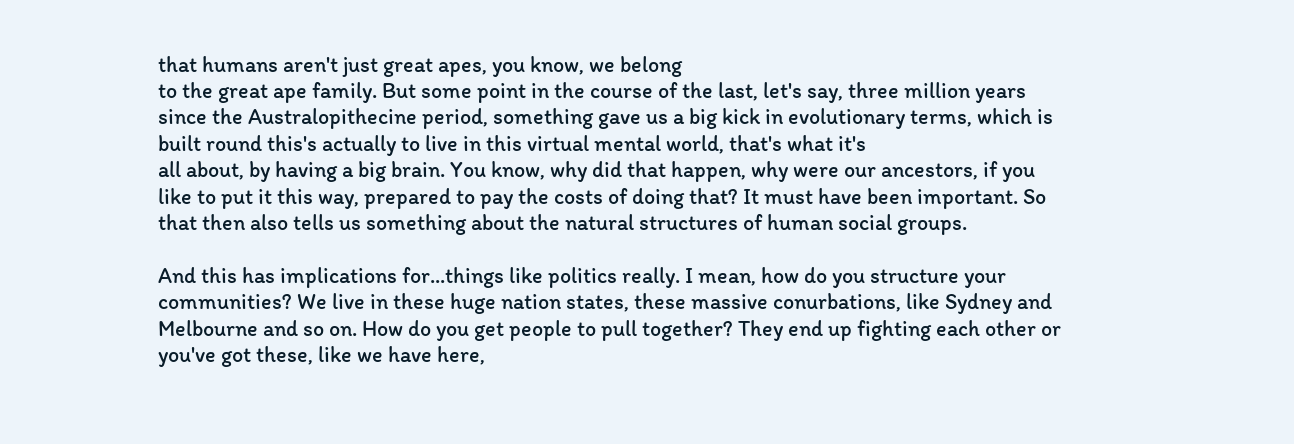that humans aren't just great apes, you know, we belong
to the great ape family. But some point in the course of the last, let's say, three million years
since the Australopithecine period, something gave us a big kick in evolutionary terms, which is
built round this's actually to live in this virtual mental world, that's what it's
all about, by having a big brain. You know, why did that happen, why were our ancestors, if you
like to put it this way, prepared to pay the costs of doing that? It must have been important. So
that then also tells us something about the natural structures of human social groups.

And this has implications for...things like politics really. I mean, how do you structure your
communities? We live in these huge nation states, these massive conurbations, like Sydney and
Melbourne and so on. How do you get people to pull together? They end up fighting each other or
you've got these, like we have here,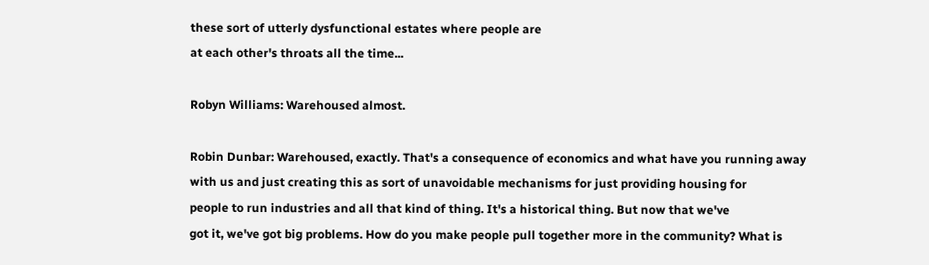these sort of utterly dysfunctional estates where people are
at each other's throats all the time...

Robyn Williams: Warehoused almost.

Robin Dunbar: Warehoused, exactly. That's a consequence of economics and what have you running away
with us and just creating this as sort of unavoidable mechanisms for just providing housing for
people to run industries and all that kind of thing. It's a historical thing. But now that we've
got it, we've got big problems. How do you make people pull together more in the community? What is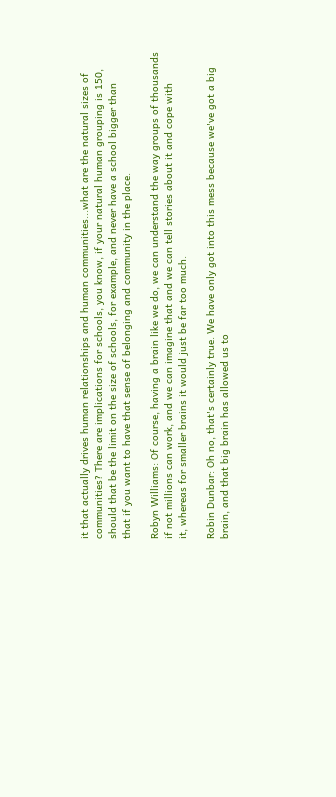it that actually drives human relationships and human communities...what are the natural sizes of
communities? There are implications for schools, you know, if your natural human grouping is 150,
should that be the limit on the size of schools, for example, and never have a school bigger than
that if you want to have that sense of belonging and community in the place.

Robyn Williams: Of course, having a brain like we do, we can understand the way groups of thousands
if not millions can work, and we can imagine that and we can tell stories about it and cope with
it, whereas for smaller brains it would just be far too much.

Robin Dunbar: Oh no, that's certainly true. We have only got into this mess because we've got a big
brain, and that big brain has allowed us to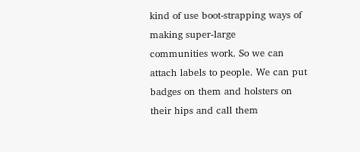kind of use boot-strapping ways of making super-large
communities work. So we can attach labels to people. We can put badges on them and holsters on
their hips and call them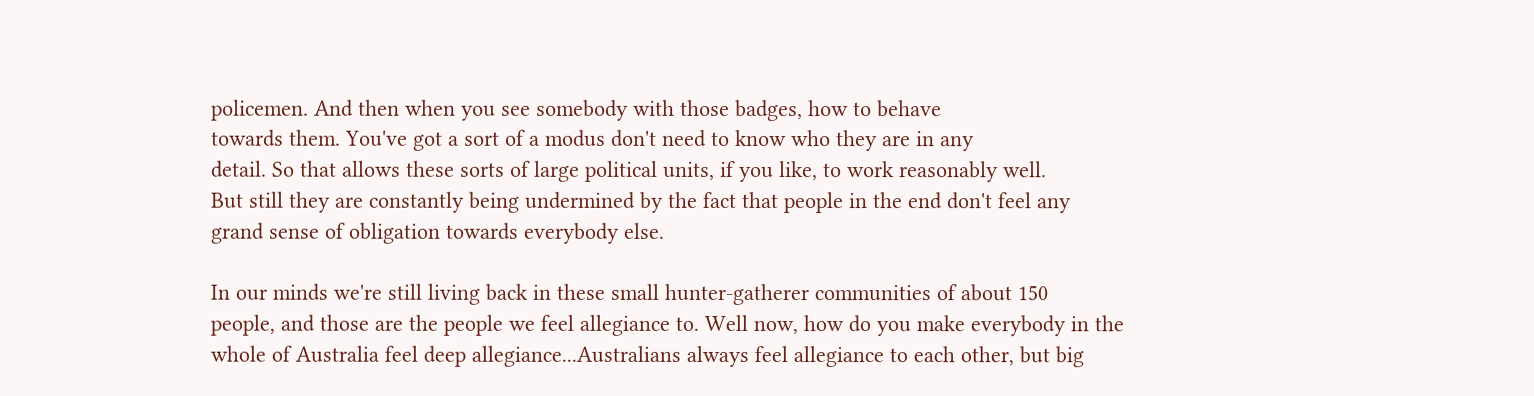policemen. And then when you see somebody with those badges, how to behave
towards them. You've got a sort of a modus don't need to know who they are in any
detail. So that allows these sorts of large political units, if you like, to work reasonably well.
But still they are constantly being undermined by the fact that people in the end don't feel any
grand sense of obligation towards everybody else.

In our minds we're still living back in these small hunter-gatherer communities of about 150
people, and those are the people we feel allegiance to. Well now, how do you make everybody in the
whole of Australia feel deep allegiance...Australians always feel allegiance to each other, but big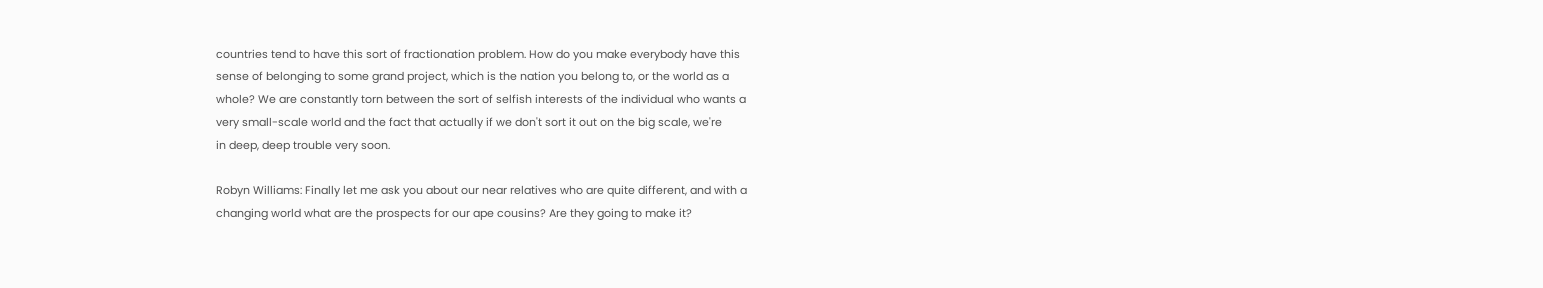countries tend to have this sort of fractionation problem. How do you make everybody have this
sense of belonging to some grand project, which is the nation you belong to, or the world as a
whole? We are constantly torn between the sort of selfish interests of the individual who wants a
very small-scale world and the fact that actually if we don't sort it out on the big scale, we're
in deep, deep trouble very soon.

Robyn Williams: Finally let me ask you about our near relatives who are quite different, and with a
changing world what are the prospects for our ape cousins? Are they going to make it?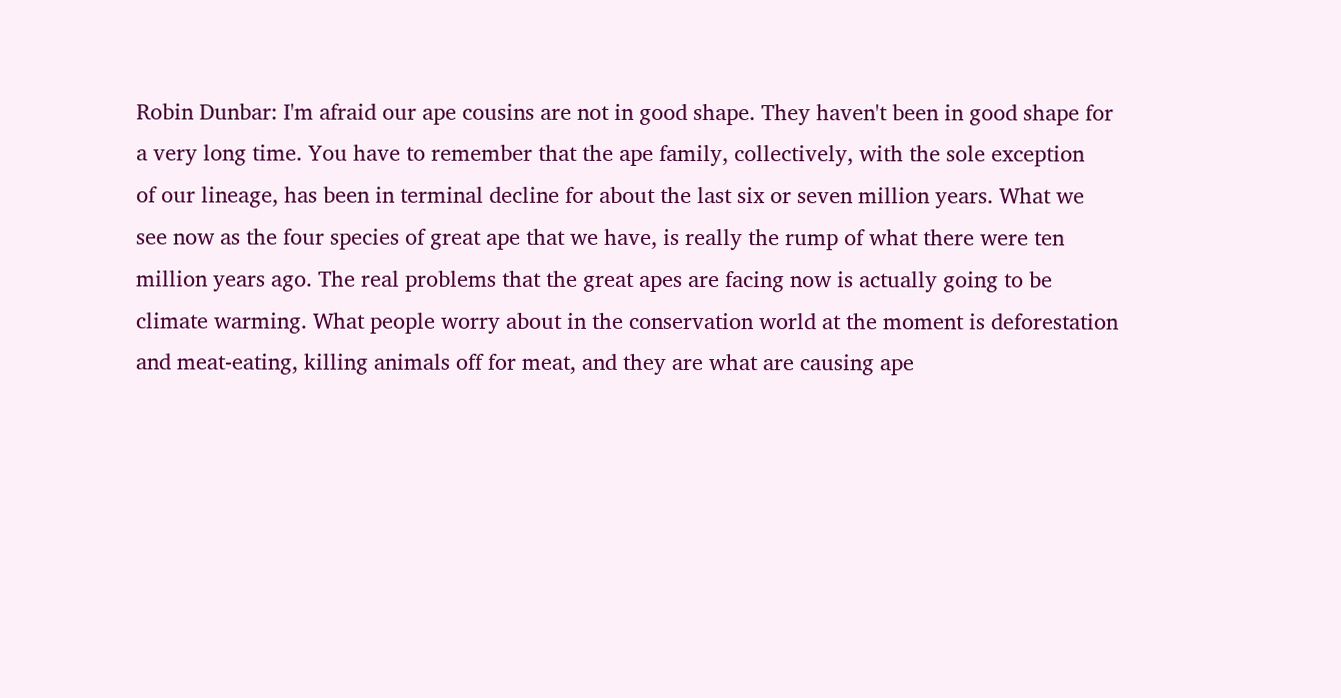Robin Dunbar: I'm afraid our ape cousins are not in good shape. They haven't been in good shape for
a very long time. You have to remember that the ape family, collectively, with the sole exception
of our lineage, has been in terminal decline for about the last six or seven million years. What we
see now as the four species of great ape that we have, is really the rump of what there were ten
million years ago. The real problems that the great apes are facing now is actually going to be
climate warming. What people worry about in the conservation world at the moment is deforestation
and meat-eating, killing animals off for meat, and they are what are causing ape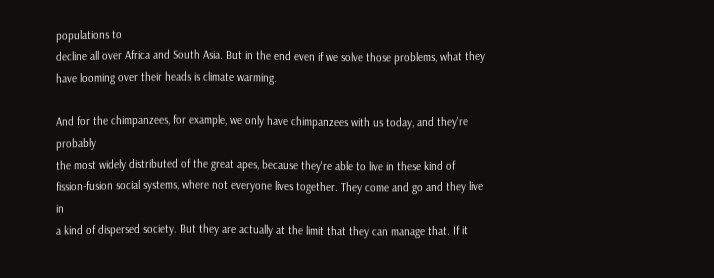populations to
decline all over Africa and South Asia. But in the end even if we solve those problems, what they
have looming over their heads is climate warming.

And for the chimpanzees, for example, we only have chimpanzees with us today, and they're probably
the most widely distributed of the great apes, because they're able to live in these kind of
fission-fusion social systems, where not everyone lives together. They come and go and they live in
a kind of dispersed society. But they are actually at the limit that they can manage that. If it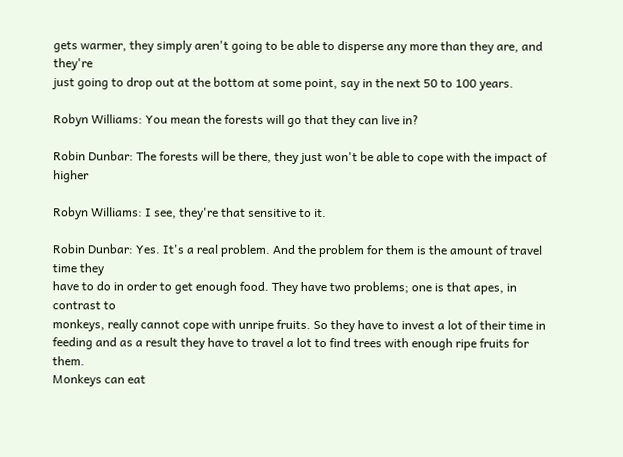gets warmer, they simply aren't going to be able to disperse any more than they are, and they're
just going to drop out at the bottom at some point, say in the next 50 to 100 years.

Robyn Williams: You mean the forests will go that they can live in?

Robin Dunbar: The forests will be there, they just won't be able to cope with the impact of higher

Robyn Williams: I see, they're that sensitive to it.

Robin Dunbar: Yes. It's a real problem. And the problem for them is the amount of travel time they
have to do in order to get enough food. They have two problems; one is that apes, in contrast to
monkeys, really cannot cope with unripe fruits. So they have to invest a lot of their time in
feeding and as a result they have to travel a lot to find trees with enough ripe fruits for them.
Monkeys can eat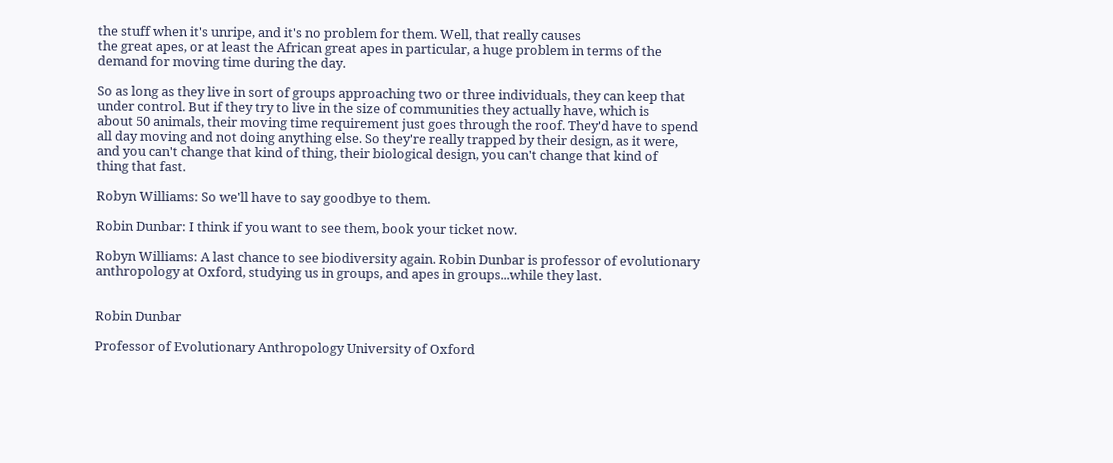the stuff when it's unripe, and it's no problem for them. Well, that really causes
the great apes, or at least the African great apes in particular, a huge problem in terms of the
demand for moving time during the day.

So as long as they live in sort of groups approaching two or three individuals, they can keep that
under control. But if they try to live in the size of communities they actually have, which is
about 50 animals, their moving time requirement just goes through the roof. They'd have to spend
all day moving and not doing anything else. So they're really trapped by their design, as it were,
and you can't change that kind of thing, their biological design, you can't change that kind of
thing that fast.

Robyn Williams: So we'll have to say goodbye to them.

Robin Dunbar: I think if you want to see them, book your ticket now.

Robyn Williams: A last chance to see biodiversity again. Robin Dunbar is professor of evolutionary
anthropology at Oxford, studying us in groups, and apes in groups...while they last.


Robin Dunbar

Professor of Evolutionary Anthropology University of Oxford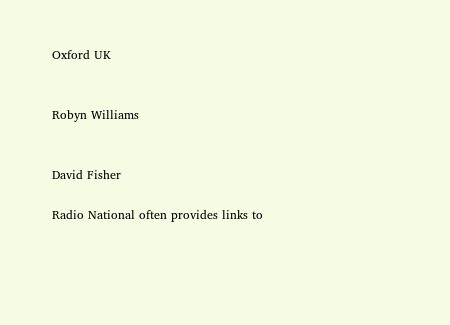Oxford UK


Robyn Williams


David Fisher

Radio National often provides links to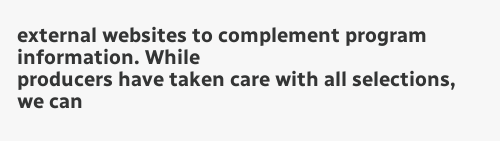external websites to complement program information. While
producers have taken care with all selections, we can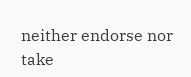neither endorse nor take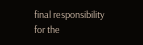final responsibility
for the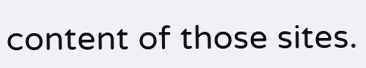content of those sites.